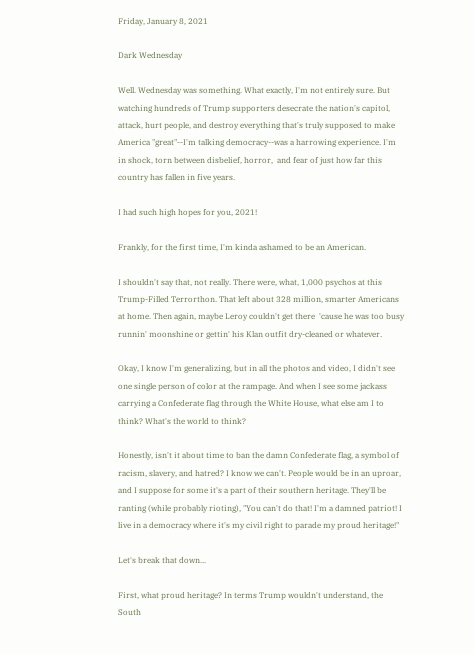Friday, January 8, 2021

Dark Wednesday

Well. Wednesday was something. What exactly, I'm not entirely sure. But watching hundreds of Trump supporters desecrate the nation's capitol, attack, hurt people, and destroy everything that's truly supposed to make America "great"--I'm talking democracy--was a harrowing experience. I'm in shock, torn between disbelief, horror,  and fear of just how far this country has fallen in five years.

I had such high hopes for you, 2021!

Frankly, for the first time, I'm kinda ashamed to be an American.

I shouldn't say that, not really. There were, what, 1,000 psychos at this Trump-Filled Terrorthon. That left about 328 million, smarter Americans at home. Then again, maybe Leroy couldn't get there  'cause he was too busy runnin' moonshine or gettin' his Klan outfit dry-cleaned or whatever.

Okay, I know I'm generalizing, but in all the photos and video, I didn't see one single person of color at the rampage. And when I see some jackass carrying a Confederate flag through the White House, what else am I to think? What's the world to think?

Honestly, isn't it about time to ban the damn Confederate flag, a symbol of racism, slavery, and hatred? I know we can't. People would be in an uproar, and I suppose for some it's a part of their southern heritage. They'll be ranting (while probably rioting), "You can't do that! I'm a damned patriot! I live in a democracy where it's my civil right to parade my proud heritage!"

Let's break that down...

First, what proud heritage? In terms Trump wouldn't understand, the South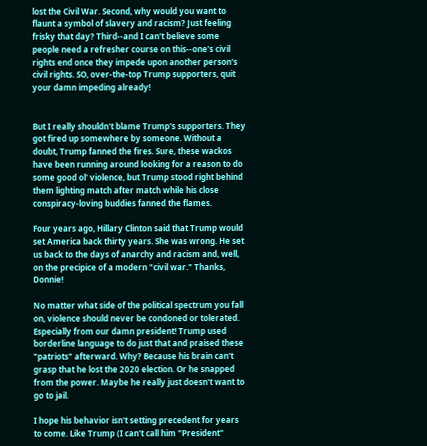lost the Civil War. Second, why would you want to flaunt a symbol of slavery and racism? Just feeling frisky that day? Third--and I can't believe some people need a refresher course on this--one's civil rights end once they impede upon another person's civil rights. SO, over-the-top Trump supporters, quit your damn impeding already!


But I really shouldn't blame Trump's supporters. They got fired up somewhere by someone. Without a doubt, Trump fanned the fires. Sure, these wackos have been running around looking for a reason to do some good ol' violence, but Trump stood right behind them lighting match after match while his close conspiracy-loving buddies fanned the flames.

Four years ago, Hillary Clinton said that Trump would set America back thirty years. She was wrong. He set us back to the days of anarchy and racism and, well, on the precipice of a modern "civil war." Thanks, Donnie!

No matter what side of the political spectrum you fall on, violence should never be condoned or tolerated. Especially from our damn president! Trump used borderline language to do just that and praised these "patriots" afterward. Why? Because his brain can't grasp that he lost the 2020 election. Or he snapped from the power. Maybe he really just doesn't want to go to jail.

I hope his behavior isn't setting precedent for years to come. Like Trump (I can't call him "President"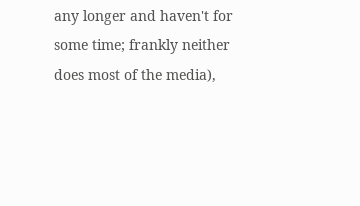any longer and haven't for some time; frankly neither does most of the media),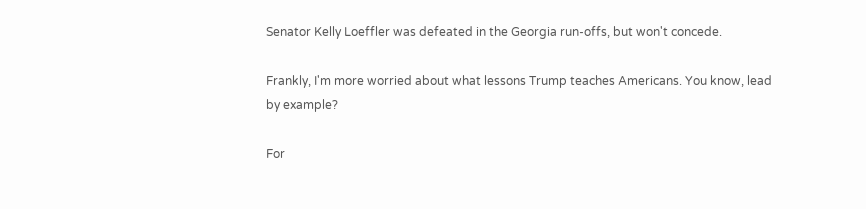Senator Kelly Loeffler was defeated in the Georgia run-offs, but won't concede.

Frankly, I'm more worried about what lessons Trump teaches Americans. You know, lead by example?

For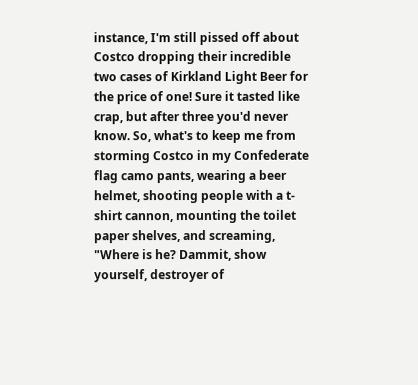instance, I'm still pissed off about Costco dropping their incredible two cases of Kirkland Light Beer for the price of one! Sure it tasted like crap, but after three you'd never know. So, what's to keep me from storming Costco in my Confederate flag camo pants, wearing a beer helmet, shooting people with a t-shirt cannon, mounting the toilet paper shelves, and screaming, "Where is he? Dammit, show yourself, destroyer of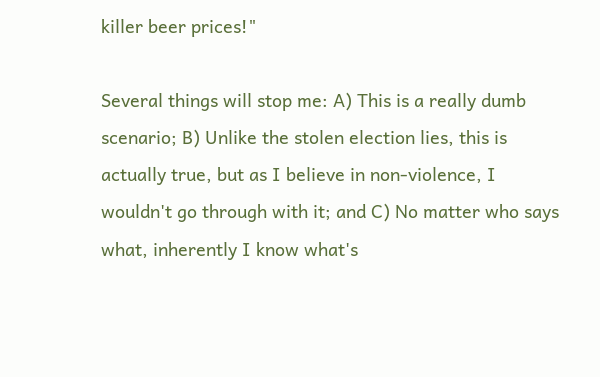killer beer prices!"

Several things will stop me: A) This is a really dumb scenario; B) Unlike the stolen election lies, this is actually true, but as I believe in non-violence, I wouldn't go through with it; and C) No matter who says what, inherently I know what's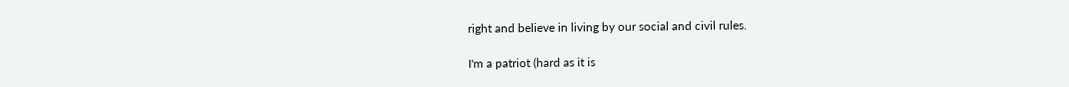right and believe in living by our social and civil rules.

I'm a patriot (hard as it is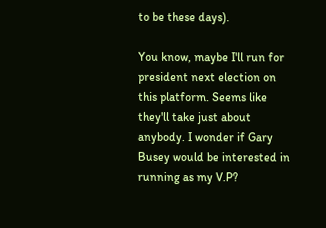to be these days).

You know, maybe I'll run for president next election on this platform. Seems like they'll take just about anybody. I wonder if Gary Busey would be interested in running as my V.P?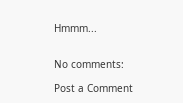Hmmm...


No comments:

Post a Comment